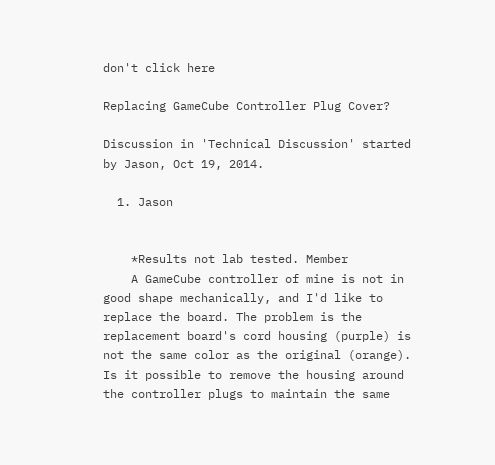don't click here

Replacing GameCube Controller Plug Cover?

Discussion in 'Technical Discussion' started by Jason, Oct 19, 2014.

  1. Jason


    *Results not lab tested. Member
    A GameCube controller of mine is not in good shape mechanically, and I'd like to replace the board. The problem is the replacement board's cord housing (purple) is not the same color as the original (orange). Is it possible to remove the housing around the controller plugs to maintain the same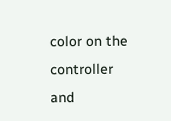color on the controller and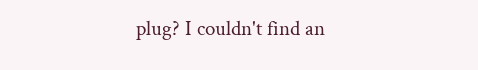plug? I couldn't find an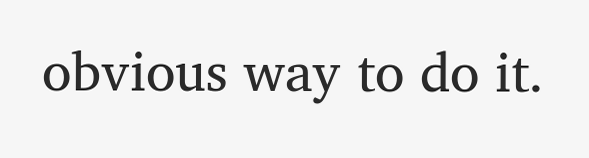obvious way to do it.